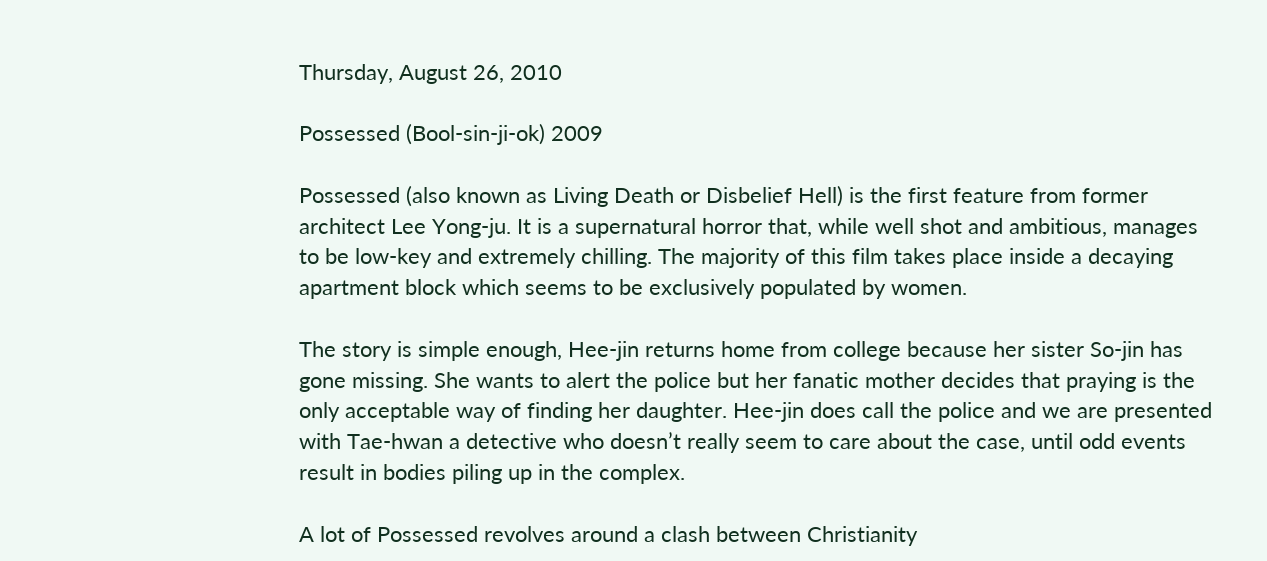Thursday, August 26, 2010

Possessed (Bool-sin-ji-ok) 2009

Possessed (also known as Living Death or Disbelief Hell) is the first feature from former architect Lee Yong-ju. It is a supernatural horror that, while well shot and ambitious, manages to be low-key and extremely chilling. The majority of this film takes place inside a decaying apartment block which seems to be exclusively populated by women.

The story is simple enough, Hee-jin returns home from college because her sister So-jin has gone missing. She wants to alert the police but her fanatic mother decides that praying is the only acceptable way of finding her daughter. Hee-jin does call the police and we are presented with Tae-hwan a detective who doesn’t really seem to care about the case, until odd events result in bodies piling up in the complex.

A lot of Possessed revolves around a clash between Christianity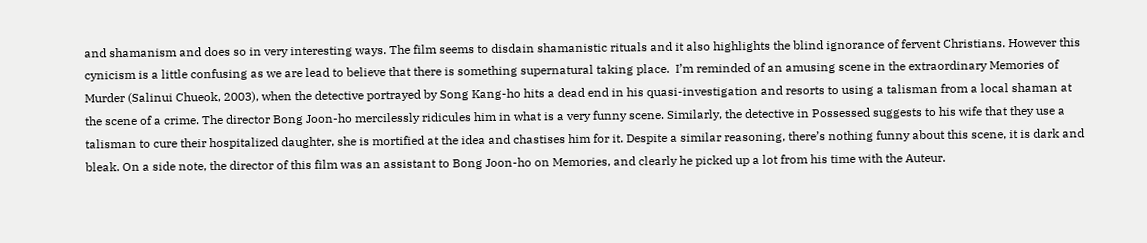and shamanism and does so in very interesting ways. The film seems to disdain shamanistic rituals and it also highlights the blind ignorance of fervent Christians. However this cynicism is a little confusing as we are lead to believe that there is something supernatural taking place.  I’m reminded of an amusing scene in the extraordinary Memories of Murder (Salinui Chueok, 2003), when the detective portrayed by Song Kang-ho hits a dead end in his quasi-investigation and resorts to using a talisman from a local shaman at the scene of a crime. The director Bong Joon-ho mercilessly ridicules him in what is a very funny scene. Similarly, the detective in Possessed suggests to his wife that they use a talisman to cure their hospitalized daughter, she is mortified at the idea and chastises him for it. Despite a similar reasoning, there’s nothing funny about this scene, it is dark and bleak. On a side note, the director of this film was an assistant to Bong Joon-ho on Memories, and clearly he picked up a lot from his time with the Auteur.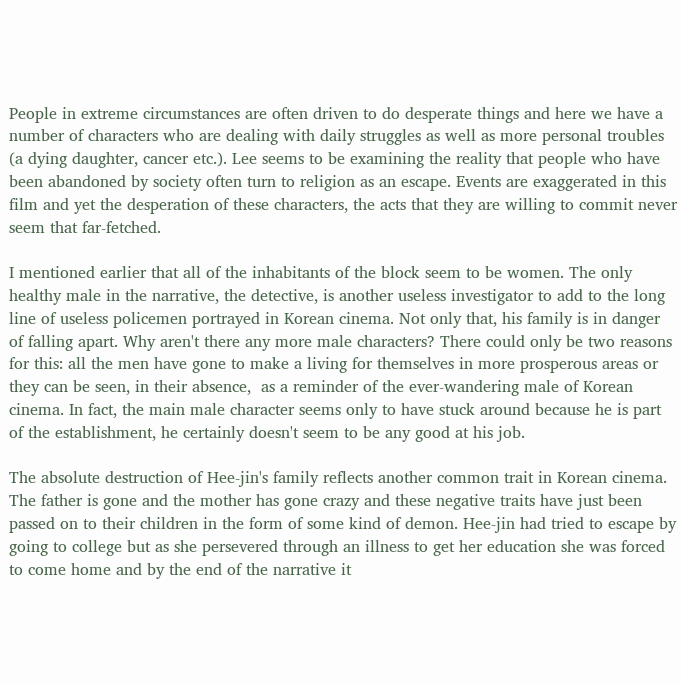People in extreme circumstances are often driven to do desperate things and here we have a number of characters who are dealing with daily struggles as well as more personal troubles (a dying daughter, cancer etc.). Lee seems to be examining the reality that people who have been abandoned by society often turn to religion as an escape. Events are exaggerated in this film and yet the desperation of these characters, the acts that they are willing to commit never seem that far-fetched.

I mentioned earlier that all of the inhabitants of the block seem to be women. The only healthy male in the narrative, the detective, is another useless investigator to add to the long line of useless policemen portrayed in Korean cinema. Not only that, his family is in danger of falling apart. Why aren't there any more male characters? There could only be two reasons for this: all the men have gone to make a living for themselves in more prosperous areas or they can be seen, in their absence,  as a reminder of the ever-wandering male of Korean cinema. In fact, the main male character seems only to have stuck around because he is part of the establishment, he certainly doesn't seem to be any good at his job.

The absolute destruction of Hee-jin's family reflects another common trait in Korean cinema. The father is gone and the mother has gone crazy and these negative traits have just been passed on to their children in the form of some kind of demon. Hee-jin had tried to escape by going to college but as she persevered through an illness to get her education she was forced to come home and by the end of the narrative it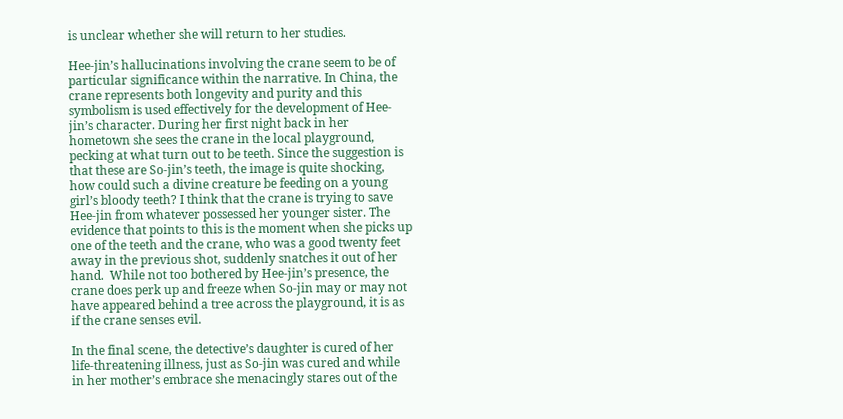is unclear whether she will return to her studies.

Hee-jin’s hallucinations involving the crane seem to be of particular significance within the narrative. In China, the crane represents both longevity and purity and this symbolism is used effectively for the development of Hee-jin’s character. During her first night back in her hometown she sees the crane in the local playground, pecking at what turn out to be teeth. Since the suggestion is that these are So-jin’s teeth, the image is quite shocking, how could such a divine creature be feeding on a young girl’s bloody teeth? I think that the crane is trying to save Hee-jin from whatever possessed her younger sister. The evidence that points to this is the moment when she picks up one of the teeth and the crane, who was a good twenty feet away in the previous shot, suddenly snatches it out of her hand.  While not too bothered by Hee-jin’s presence, the crane does perk up and freeze when So-jin may or may not have appeared behind a tree across the playground, it is as if the crane senses evil.

In the final scene, the detective’s daughter is cured of her life-threatening illness, just as So-jin was cured and while in her mother’s embrace she menacingly stares out of the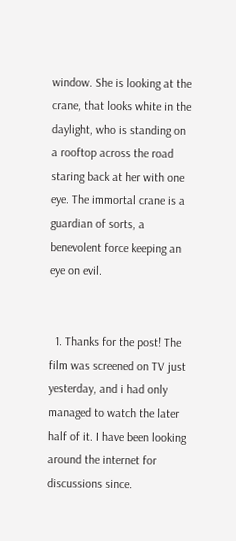window. She is looking at the crane, that looks white in the daylight, who is standing on a rooftop across the road staring back at her with one eye. The immortal crane is a guardian of sorts, a benevolent force keeping an eye on evil.


  1. Thanks for the post! The film was screened on TV just yesterday, and i had only managed to watch the later half of it. I have been looking around the internet for discussions since.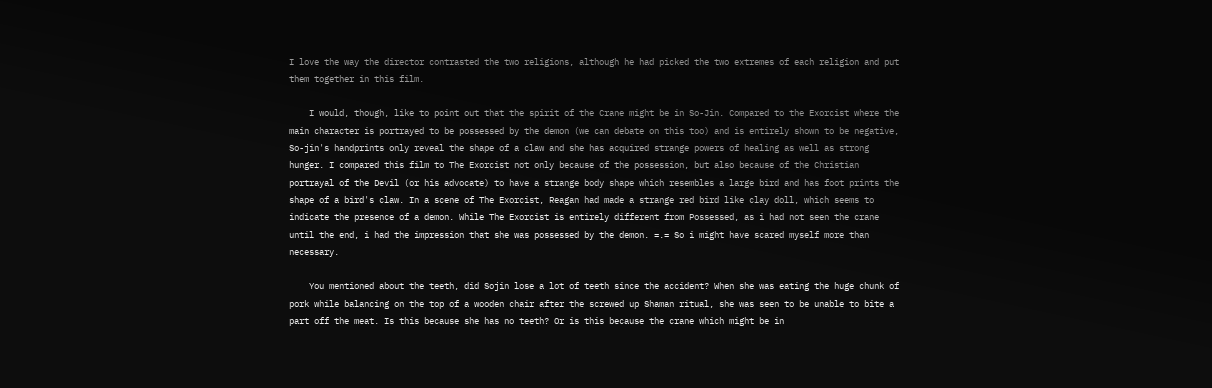I love the way the director contrasted the two religions, although he had picked the two extremes of each religion and put them together in this film.

    I would, though, like to point out that the spirit of the Crane might be in So-Jin. Compared to the Exorcist where the main character is portrayed to be possessed by the demon (we can debate on this too) and is entirely shown to be negative, So-jin's handprints only reveal the shape of a claw and she has acquired strange powers of healing as well as strong hunger. I compared this film to The Exorcist not only because of the possession, but also because of the Christian portrayal of the Devil (or his advocate) to have a strange body shape which resembles a large bird and has foot prints the shape of a bird's claw. In a scene of The Exorcist, Reagan had made a strange red bird like clay doll, which seems to indicate the presence of a demon. While The Exorcist is entirely different from Possessed, as i had not seen the crane until the end, i had the impression that she was possessed by the demon. =.= So i might have scared myself more than necessary.

    You mentioned about the teeth, did Sojin lose a lot of teeth since the accident? When she was eating the huge chunk of pork while balancing on the top of a wooden chair after the screwed up Shaman ritual, she was seen to be unable to bite a part off the meat. Is this because she has no teeth? Or is this because the crane which might be in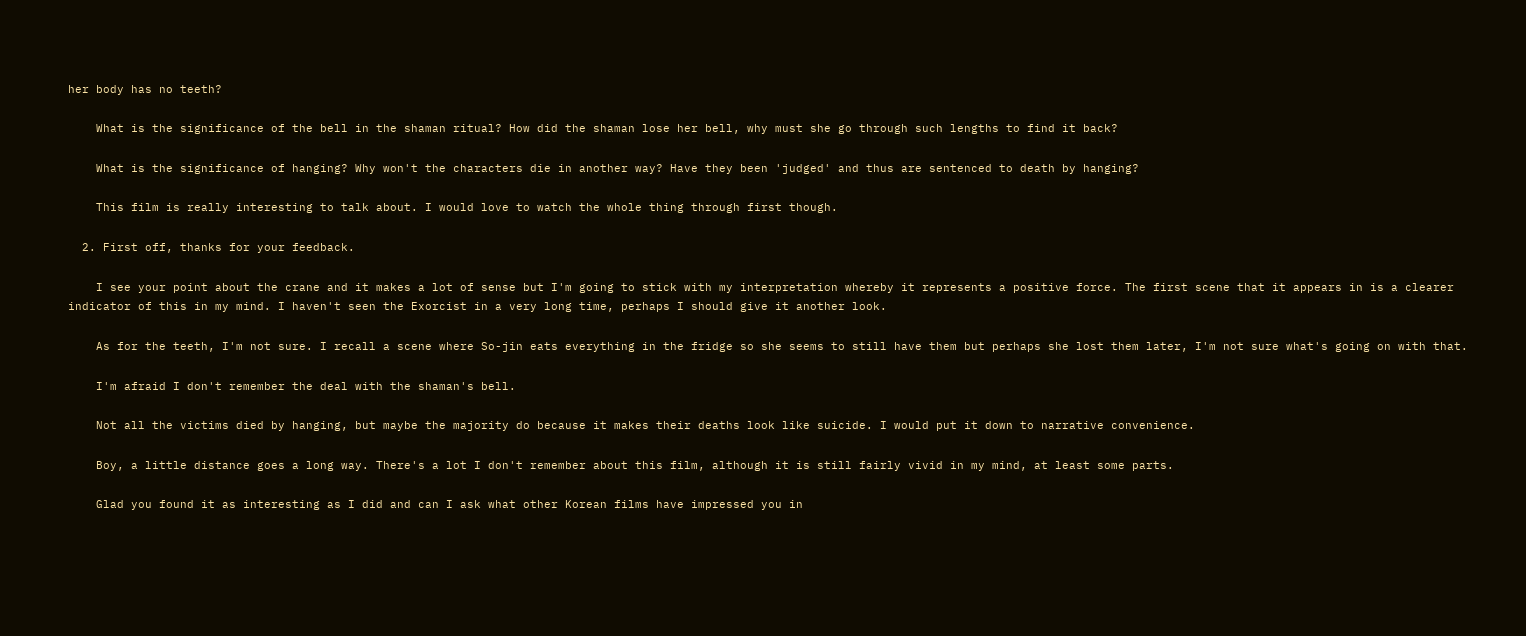her body has no teeth?

    What is the significance of the bell in the shaman ritual? How did the shaman lose her bell, why must she go through such lengths to find it back?

    What is the significance of hanging? Why won't the characters die in another way? Have they been 'judged' and thus are sentenced to death by hanging?

    This film is really interesting to talk about. I would love to watch the whole thing through first though.

  2. First off, thanks for your feedback.

    I see your point about the crane and it makes a lot of sense but I'm going to stick with my interpretation whereby it represents a positive force. The first scene that it appears in is a clearer indicator of this in my mind. I haven't seen the Exorcist in a very long time, perhaps I should give it another look.

    As for the teeth, I'm not sure. I recall a scene where So-jin eats everything in the fridge so she seems to still have them but perhaps she lost them later, I'm not sure what's going on with that.

    I'm afraid I don't remember the deal with the shaman's bell.

    Not all the victims died by hanging, but maybe the majority do because it makes their deaths look like suicide. I would put it down to narrative convenience.

    Boy, a little distance goes a long way. There's a lot I don't remember about this film, although it is still fairly vivid in my mind, at least some parts.

    Glad you found it as interesting as I did and can I ask what other Korean films have impressed you in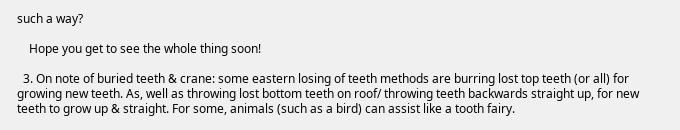such a way?

    Hope you get to see the whole thing soon!

  3. On note of buried teeth & crane: some eastern losing of teeth methods are burring lost top teeth (or all) for growing new teeth. As, well as throwing lost bottom teeth on roof/ throwing teeth backwards straight up, for new teeth to grow up & straight. For some, animals (such as a bird) can assist like a tooth fairy.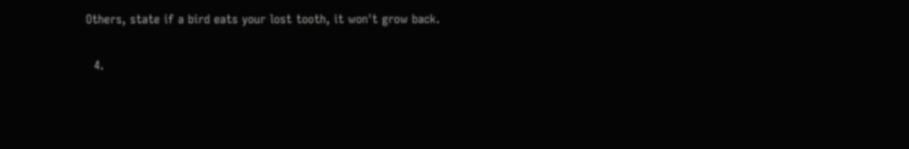Others, state if a bird eats your lost tooth, it won't grow back.

  4.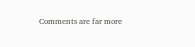Comments are far more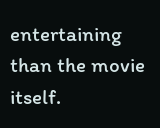entertaining than the movie itself.